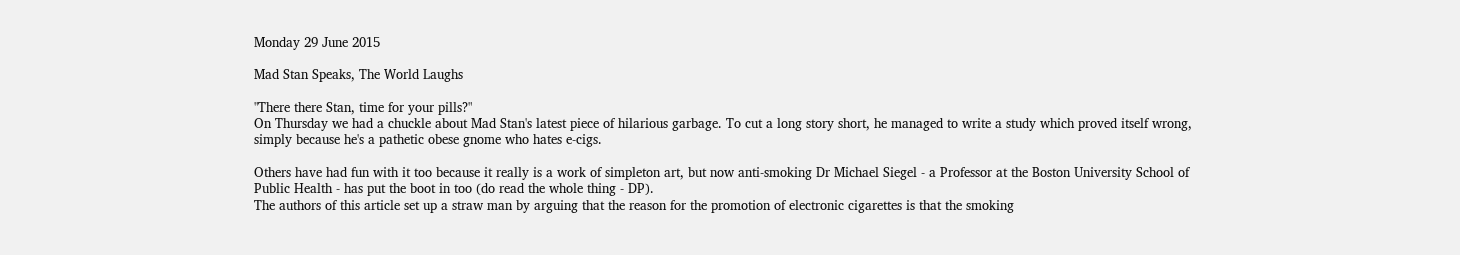Monday 29 June 2015

Mad Stan Speaks, The World Laughs

"There there Stan, time for your pills?"
On Thursday we had a chuckle about Mad Stan's latest piece of hilarious garbage. To cut a long story short, he managed to write a study which proved itself wrong, simply because he's a pathetic obese gnome who hates e-cigs.

Others have had fun with it too because it really is a work of simpleton art, but now anti-smoking Dr Michael Siegel - a Professor at the Boston University School of Public Health - has put the boot in too (do read the whole thing - DP).
The authors of this article set up a straw man by arguing that the reason for the promotion of electronic cigarettes is that the smoking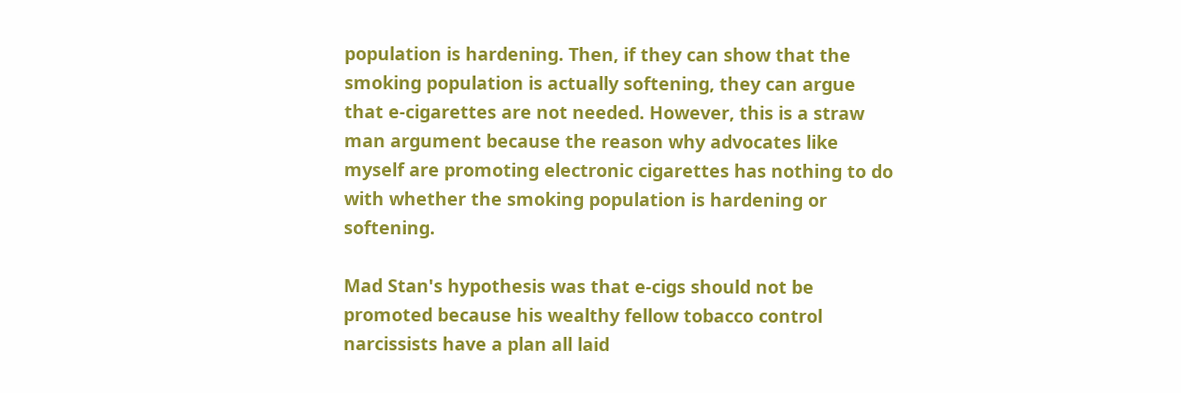population is hardening. Then, if they can show that the smoking population is actually softening, they can argue that e-cigarettes are not needed. However, this is a straw man argument because the reason why advocates like myself are promoting electronic cigarettes has nothing to do with whether the smoking population is hardening or softening.

Mad Stan's hypothesis was that e-cigs should not be promoted because his wealthy fellow tobacco control narcissists have a plan all laid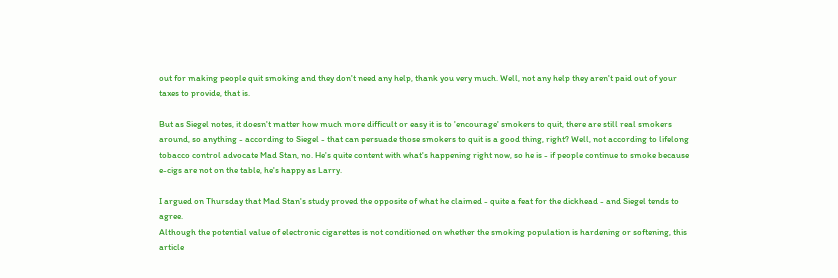out for making people quit smoking and they don't need any help, thank you very much. Well, not any help they aren't paid out of your taxes to provide, that is.

But as Siegel notes, it doesn't matter how much more difficult or easy it is to 'encourage' smokers to quit, there are still real smokers around, so anything - according to Siegel - that can persuade those smokers to quit is a good thing, right? Well, not according to lifelong tobacco control advocate Mad Stan, no. He's quite content with what's happening right now, so he is - if people continue to smoke because e-cigs are not on the table, he's happy as Larry.

I argued on Thursday that Mad Stan's study proved the opposite of what he claimed - quite a feat for the dickhead - and Siegel tends to agree.
Although the potential value of electronic cigarettes is not conditioned on whether the smoking population is hardening or softening, this article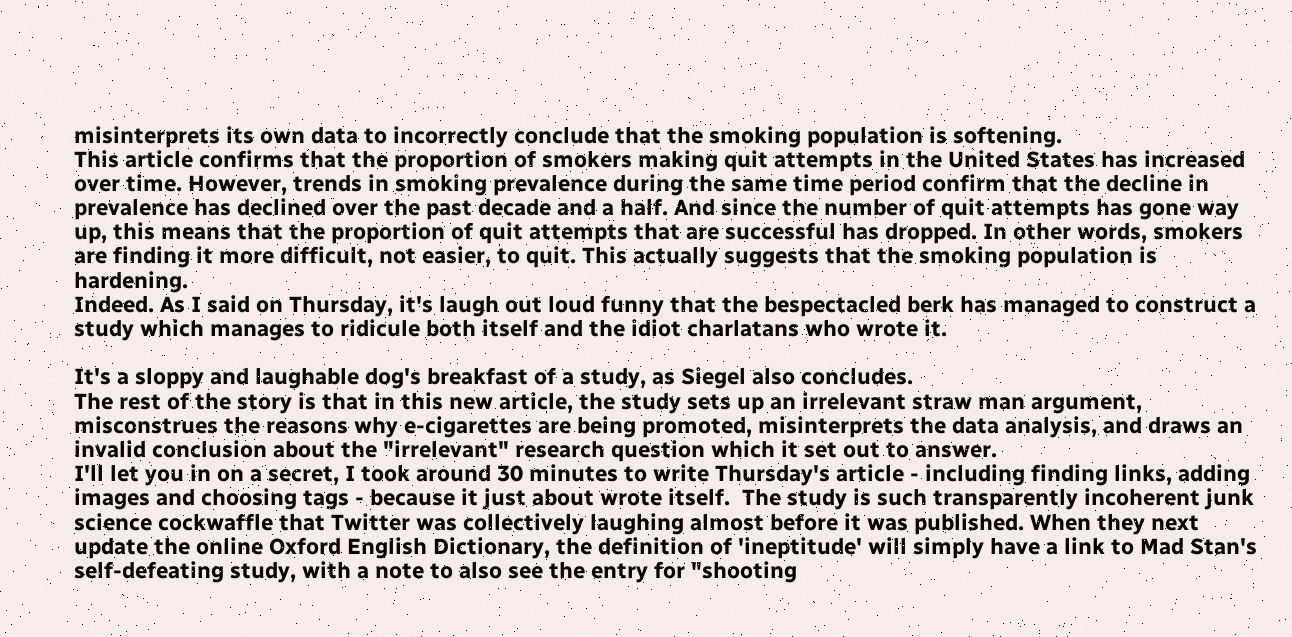misinterprets its own data to incorrectly conclude that the smoking population is softening.
This article confirms that the proportion of smokers making quit attempts in the United States has increased over time. However, trends in smoking prevalence during the same time period confirm that the decline in prevalence has declined over the past decade and a half. And since the number of quit attempts has gone way up, this means that the proportion of quit attempts that are successful has dropped. In other words, smokers are finding it more difficult, not easier, to quit. This actually suggests that the smoking population is hardening.
Indeed. As I said on Thursday, it's laugh out loud funny that the bespectacled berk has managed to construct a study which manages to ridicule both itself and the idiot charlatans who wrote it.

It's a sloppy and laughable dog's breakfast of a study, as Siegel also concludes.
The rest of the story is that in this new article, the study sets up an irrelevant straw man argument, misconstrues the reasons why e-cigarettes are being promoted, misinterprets the data analysis, and draws an invalid conclusion about the "irrelevant" research question which it set out to answer.
I'll let you in on a secret, I took around 30 minutes to write Thursday's article - including finding links, adding images and choosing tags - because it just about wrote itself.  The study is such transparently incoherent junk science cockwaffle that Twitter was collectively laughing almost before it was published. When they next update the online Oxford English Dictionary, the definition of 'ineptitude' will simply have a link to Mad Stan's self-defeating study, with a note to also see the entry for "shooting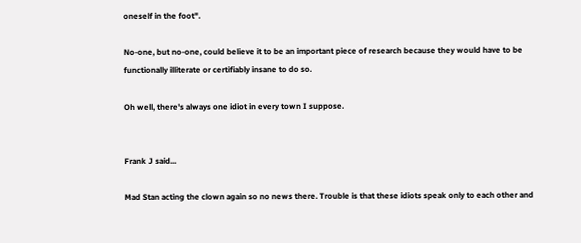oneself in the foot".

No-one, but no-one, could believe it to be an important piece of research because they would have to be functionally illiterate or certifiably insane to do so.

Oh well, there's always one idiot in every town I suppose.


Frank J said...

Mad Stan acting the clown again so no news there. Trouble is that these idiots speak only to each other and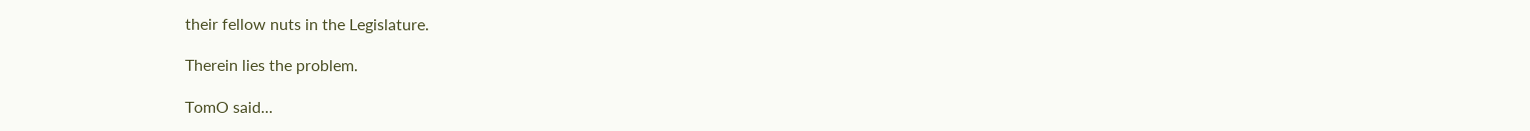their fellow nuts in the Legislature.

Therein lies the problem.

TomO said...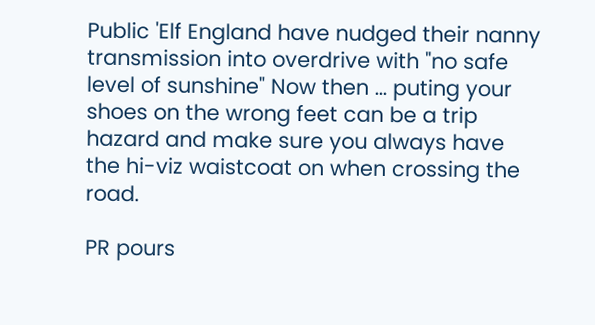Public 'Elf England have nudged their nanny transmission into overdrive with "no safe level of sunshine" Now then ... puting your shoes on the wrong feet can be a trip hazard and make sure you always have the hi-viz waistcoat on when crossing the road.

PR pours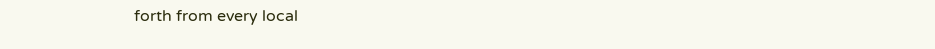forth from every local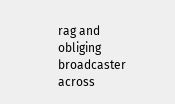rag and obliging broadcaster across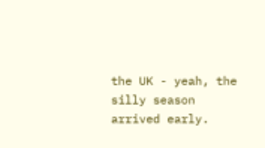the UK - yeah, the silly season arrived early.